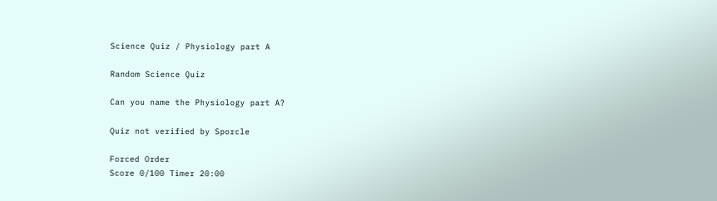Science Quiz / Physiology part A

Random Science Quiz

Can you name the Physiology part A?

Quiz not verified by Sporcle

Forced Order
Score 0/100 Timer 20:00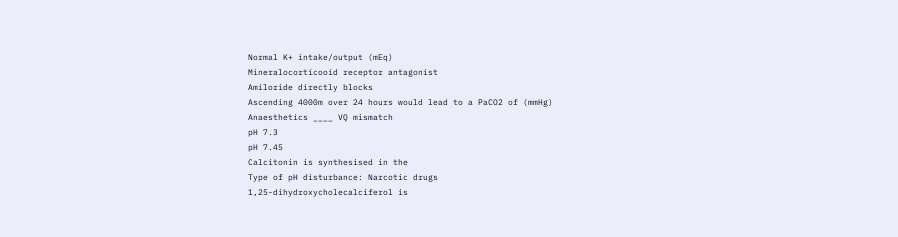Normal K+ intake/output (mEq)
Mineralocorticooid receptor antagonist
Amiloride directly blocks
Ascending 4000m over 24 hours would lead to a PaCO2 of (mmHg)
Anaesthetics ____ VQ mismatch
pH 7.3
pH 7.45
Calcitonin is synthesised in the
Type of pH disturbance: Narcotic drugs
1,25-dihydroxycholecalciferol is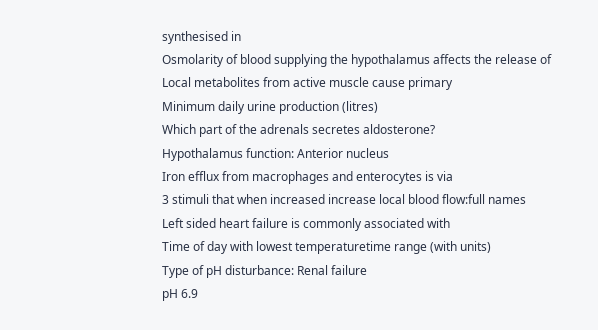synthesised in
Osmolarity of blood supplying the hypothalamus affects the release of
Local metabolites from active muscle cause primary
Minimum daily urine production (litres)
Which part of the adrenals secretes aldosterone?
Hypothalamus function: Anterior nucleus
Iron efflux from macrophages and enterocytes is via
3 stimuli that when increased increase local blood flow:full names
Left sided heart failure is commonly associated with
Time of day with lowest temperaturetime range (with units)
Type of pH disturbance: Renal failure
pH 6.9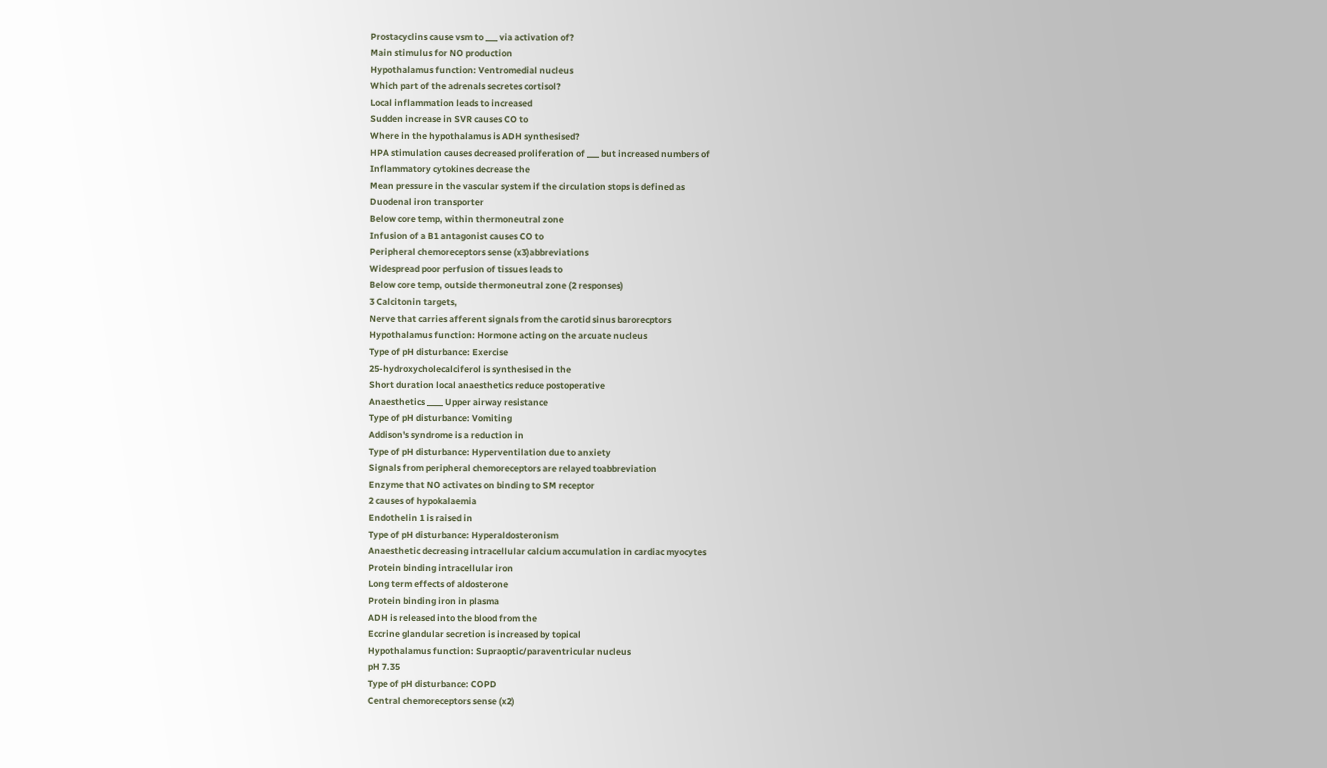Prostacyclins cause vsm to ___ via activation of?
Main stimulus for NO production
Hypothalamus function: Ventromedial nucleus
Which part of the adrenals secretes cortisol?
Local inflammation leads to increased
Sudden increase in SVR causes CO to
Where in the hypothalamus is ADH synthesised?
HPA stimulation causes decreased proliferation of ___ but increased numbers of
Inflammatory cytokines decrease the
Mean pressure in the vascular system if the circulation stops is defined as
Duodenal iron transporter
Below core temp, within thermoneutral zone
Infusion of a B1 antagonist causes CO to
Peripheral chemoreceptors sense (x3)abbreviations
Widespread poor perfusion of tissues leads to
Below core temp, outside thermoneutral zone (2 responses)
3 Calcitonin targets,
Nerve that carries afferent signals from the carotid sinus barorecptors
Hypothalamus function: Hormone acting on the arcuate nucleus
Type of pH disturbance: Exercise
25-hydroxycholecalciferol is synthesised in the
Short duration local anaesthetics reduce postoperative
Anaesthetics ____ Upper airway resistance
Type of pH disturbance: Vomiting
Addison's syndrome is a reduction in
Type of pH disturbance: Hyperventilation due to anxiety
Signals from peripheral chemoreceptors are relayed toabbreviation
Enzyme that NO activates on binding to SM receptor
2 causes of hypokalaemia
Endothelin 1 is raised in
Type of pH disturbance: Hyperaldosteronism
Anaesthetic decreasing intracellular calcium accumulation in cardiac myocytes
Protein binding intracellular iron
Long term effects of aldosterone
Protein binding iron in plasma
ADH is released into the blood from the
Eccrine glandular secretion is increased by topical
Hypothalamus function: Supraoptic/paraventricular nucleus
pH 7.35
Type of pH disturbance: COPD
Central chemoreceptors sense (x2)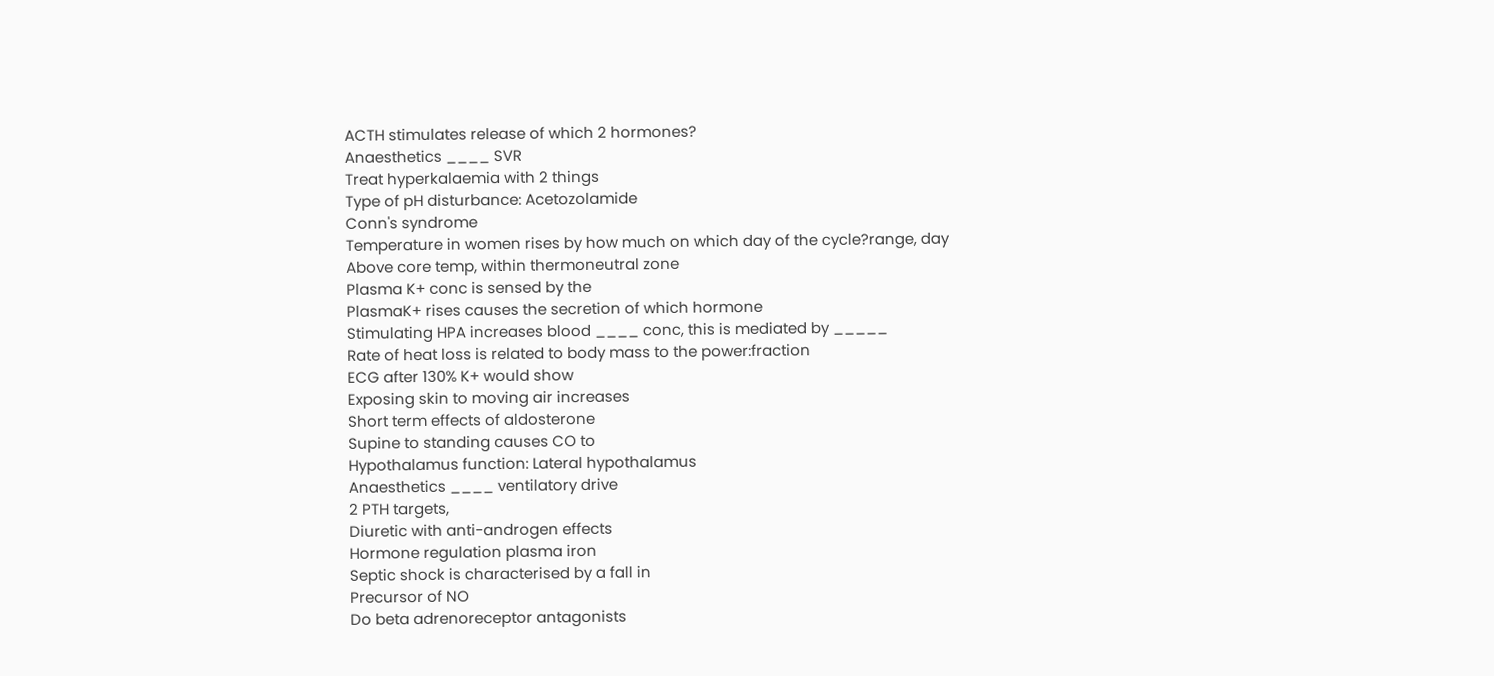ACTH stimulates release of which 2 hormones?
Anaesthetics ____ SVR
Treat hyperkalaemia with 2 things
Type of pH disturbance: Acetozolamide
Conn's syndrome
Temperature in women rises by how much on which day of the cycle?range, day
Above core temp, within thermoneutral zone
Plasma K+ conc is sensed by the
PlasmaK+ rises causes the secretion of which hormone
Stimulating HPA increases blood ____ conc, this is mediated by _____
Rate of heat loss is related to body mass to the power:fraction
ECG after 130% K+ would show
Exposing skin to moving air increases
Short term effects of aldosterone
Supine to standing causes CO to
Hypothalamus function: Lateral hypothalamus
Anaesthetics ____ ventilatory drive
2 PTH targets,
Diuretic with anti-androgen effects
Hormone regulation plasma iron
Septic shock is characterised by a fall in
Precursor of NO
Do beta adrenoreceptor antagonists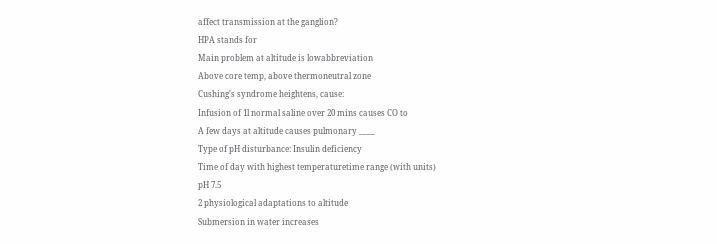affect transmission at the ganglion?
HPA stands for
Main problem at altitude is lowabbreviation
Above core temp, above thermoneutral zone
Cushing's syndrome heightens, cause:
Infusion of 1l normal saline over 20 mins causes CO to
A few days at altitude causes pulmonary ____
Type of pH disturbance: Insulin deficiency
Time of day with highest temperaturetime range (with units)
pH 7.5
2 physiological adaptations to altitude
Submersion in water increases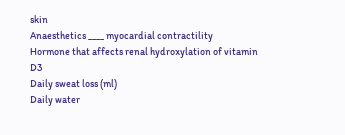skin
Anaesthetics ____ myocardial contractility
Hormone that affects renal hydroxylation of vitamin D3
Daily sweat loss (ml)
Daily water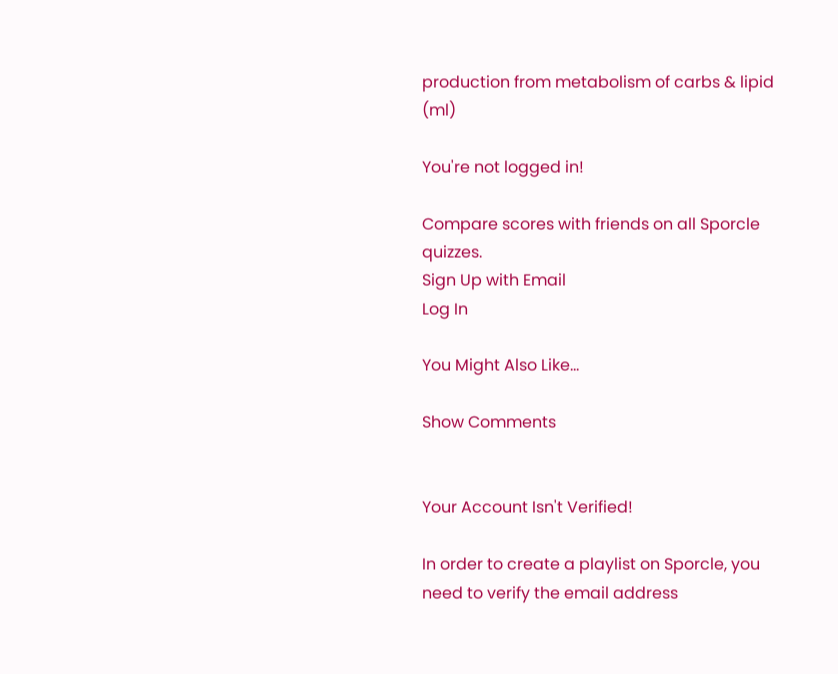production from metabolism of carbs & lipid (ml)

You're not logged in!

Compare scores with friends on all Sporcle quizzes.
Sign Up with Email
Log In

You Might Also Like...

Show Comments


Your Account Isn't Verified!

In order to create a playlist on Sporcle, you need to verify the email address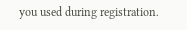you used during registration.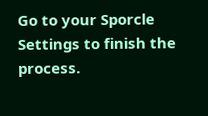Go to your Sporcle Settings to finish the process.